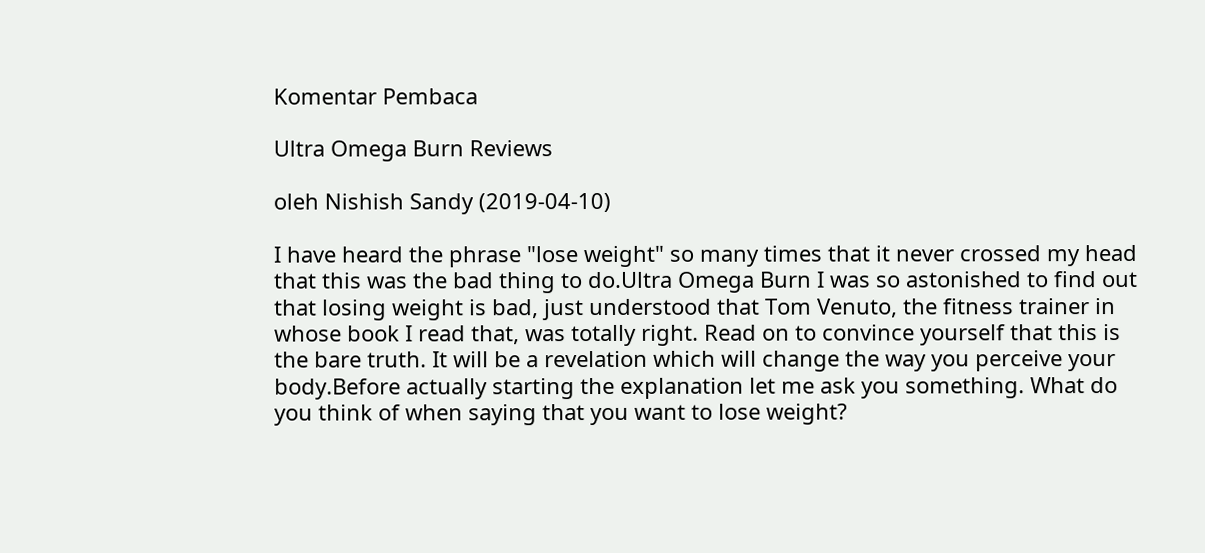Komentar Pembaca

Ultra Omega Burn Reviews

oleh Nishish Sandy (2019-04-10)

I have heard the phrase "lose weight" so many times that it never crossed my head that this was the bad thing to do.Ultra Omega Burn I was so astonished to find out that losing weight is bad, just understood that Tom Venuto, the fitness trainer in whose book I read that, was totally right. Read on to convince yourself that this is the bare truth. It will be a revelation which will change the way you perceive your body.Before actually starting the explanation let me ask you something. What do you think of when saying that you want to lose weight?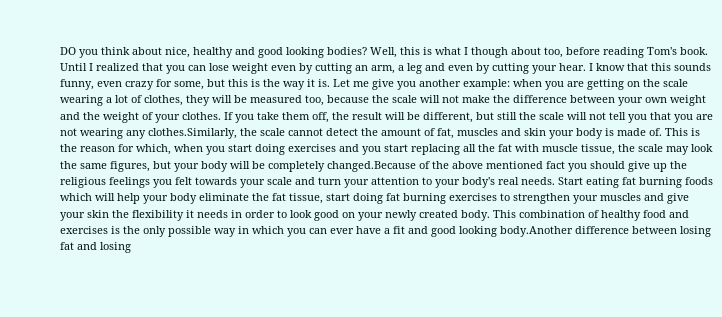DO you think about nice, healthy and good looking bodies? Well, this is what I though about too, before reading Tom's book. Until I realized that you can lose weight even by cutting an arm, a leg and even by cutting your hear. I know that this sounds funny, even crazy for some, but this is the way it is. Let me give you another example: when you are getting on the scale wearing a lot of clothes, they will be measured too, because the scale will not make the difference between your own weight and the weight of your clothes. If you take them off, the result will be different, but still the scale will not tell you that you are not wearing any clothes.Similarly, the scale cannot detect the amount of fat, muscles and skin your body is made of. This is the reason for which, when you start doing exercises and you start replacing all the fat with muscle tissue, the scale may look the same figures, but your body will be completely changed.Because of the above mentioned fact you should give up the religious feelings you felt towards your scale and turn your attention to your body's real needs. Start eating fat burning foods which will help your body eliminate the fat tissue, start doing fat burning exercises to strengthen your muscles and give your skin the flexibility it needs in order to look good on your newly created body. This combination of healthy food and exercises is the only possible way in which you can ever have a fit and good looking body.Another difference between losing fat and losing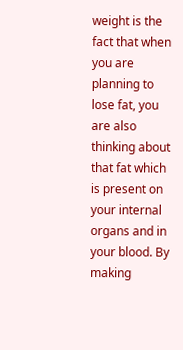weight is the fact that when you are planning to lose fat, you are also thinking about that fat which is present on your internal organs and in your blood. By making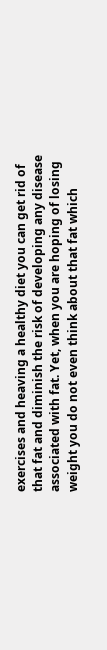exercises and heaving a healthy diet you can get rid of that fat and diminish the risk of developing any disease associated with fat. Yet, when you are hoping of losing weight you do not even think about that fat which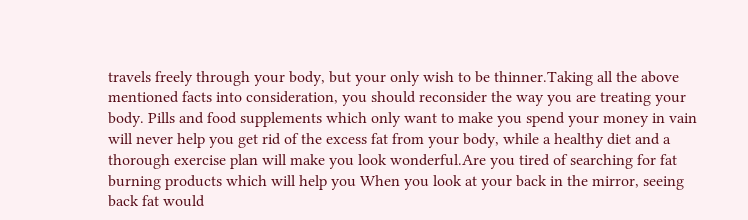travels freely through your body, but your only wish to be thinner.Taking all the above mentioned facts into consideration, you should reconsider the way you are treating your body. Pills and food supplements which only want to make you spend your money in vain will never help you get rid of the excess fat from your body, while a healthy diet and a thorough exercise plan will make you look wonderful.Are you tired of searching for fat burning products which will help you When you look at your back in the mirror, seeing back fat would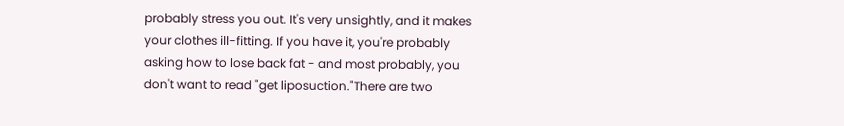probably stress you out. It's very unsightly, and it makes your clothes ill-fitting. If you have it, you're probably asking how to lose back fat - and most probably, you don't want to read "get liposuction."There are two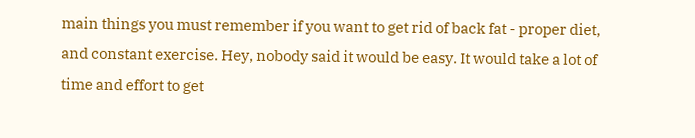main things you must remember if you want to get rid of back fat - proper diet, and constant exercise. Hey, nobody said it would be easy. It would take a lot of time and effort to get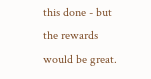this done - but the rewards would be great.